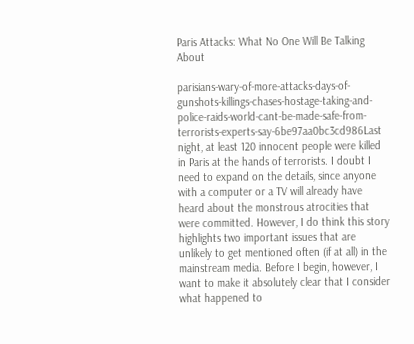Paris Attacks: What No One Will Be Talking About

parisians-wary-of-more-attacks-days-of-gunshots-killings-chases-hostage-taking-and-police-raids-world-cant-be-made-safe-from-terrorists-experts-say-6be97aa0bc3cd986Last night, at least 120 innocent people were killed in Paris at the hands of terrorists. I doubt I need to expand on the details, since anyone with a computer or a TV will already have heard about the monstrous atrocities that were committed. However, I do think this story highlights two important issues that are unlikely to get mentioned often (if at all) in the mainstream media. Before I begin, however, I want to make it absolutely clear that I consider what happened to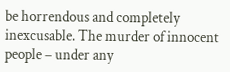be horrendous and completely inexcusable. The murder of innocent people – under any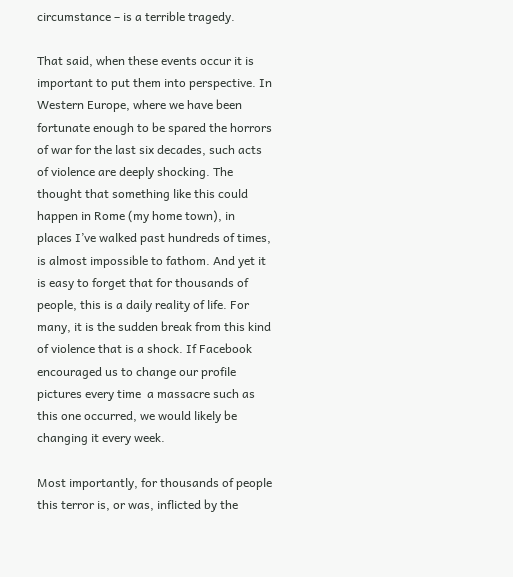circumstance – is a terrible tragedy.

That said, when these events occur it is important to put them into perspective. In Western Europe, where we have been fortunate enough to be spared the horrors of war for the last six decades, such acts of violence are deeply shocking. The thought that something like this could happen in Rome (my home town), in places I’ve walked past hundreds of times, is almost impossible to fathom. And yet it is easy to forget that for thousands of people, this is a daily reality of life. For many, it is the sudden break from this kind of violence that is a shock. If Facebook encouraged us to change our profile pictures every time  a massacre such as this one occurred, we would likely be changing it every week.

Most importantly, for thousands of people this terror is, or was, inflicted by the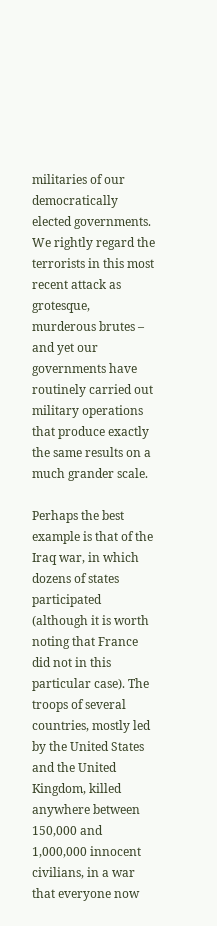militaries of our democratically elected governments. We rightly regard the terrorists in this most recent attack as grotesque, murderous brutes – and yet our governments have routinely carried out military operations that produce exactly the same results on a much grander scale.

Perhaps the best example is that of the Iraq war, in which dozens of states participated (although it is worth noting that France did not in this particular case). The troops of several countries, mostly led by the United States and the United Kingdom, killed anywhere between 150,000 and 1,000,000 innocent civilians, in a war that everyone now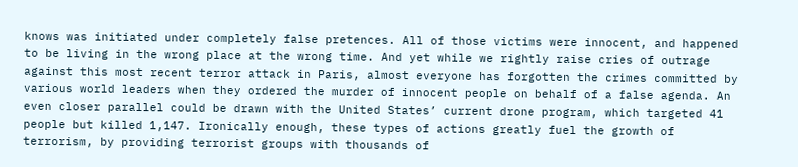knows was initiated under completely false pretences. All of those victims were innocent, and happened to be living in the wrong place at the wrong time. And yet while we rightly raise cries of outrage against this most recent terror attack in Paris, almost everyone has forgotten the crimes committed by various world leaders when they ordered the murder of innocent people on behalf of a false agenda. An even closer parallel could be drawn with the United States’ current drone program, which targeted 41 people but killed 1,147. Ironically enough, these types of actions greatly fuel the growth of terrorism, by providing terrorist groups with thousands of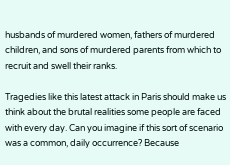husbands of murdered women, fathers of murdered children, and sons of murdered parents from which to recruit and swell their ranks.

Tragedies like this latest attack in Paris should make us think about the brutal realities some people are faced with every day. Can you imagine if this sort of scenario was a common, daily occurrence? Because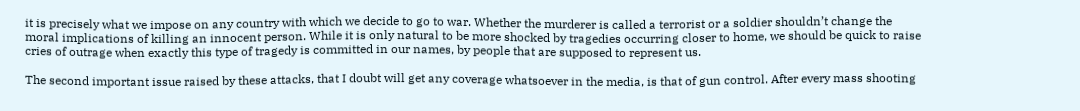it is precisely what we impose on any country with which we decide to go to war. Whether the murderer is called a terrorist or a soldier shouldn’t change the moral implications of killing an innocent person. While it is only natural to be more shocked by tragedies occurring closer to home, we should be quick to raise cries of outrage when exactly this type of tragedy is committed in our names, by people that are supposed to represent us.

The second important issue raised by these attacks, that I doubt will get any coverage whatsoever in the media, is that of gun control. After every mass shooting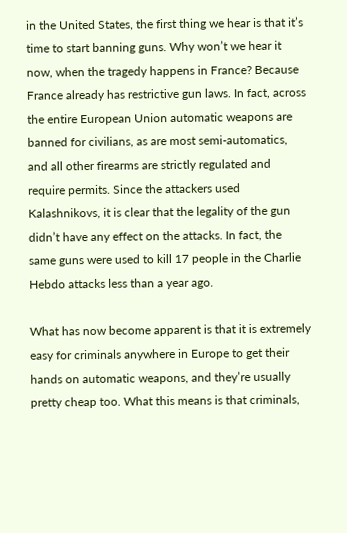in the United States, the first thing we hear is that it’s time to start banning guns. Why won’t we hear it now, when the tragedy happens in France? Because France already has restrictive gun laws. In fact, across the entire European Union automatic weapons are banned for civilians, as are most semi-automatics, and all other firearms are strictly regulated and require permits. Since the attackers used Kalashnikovs, it is clear that the legality of the gun didn’t have any effect on the attacks. In fact, the same guns were used to kill 17 people in the Charlie Hebdo attacks less than a year ago.

What has now become apparent is that it is extremely easy for criminals anywhere in Europe to get their hands on automatic weapons, and they’re usually pretty cheap too. What this means is that criminals,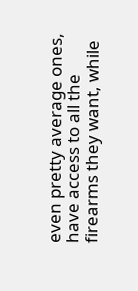even pretty average ones, have access to all the firearms they want, while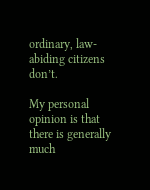ordinary, law-abiding citizens don’t.

My personal opinion is that there is generally much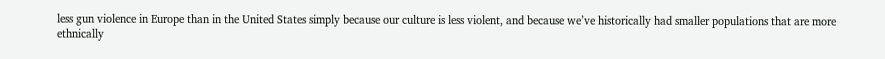less gun violence in Europe than in the United States simply because our culture is less violent, and because we’ve historically had smaller populations that are more ethnically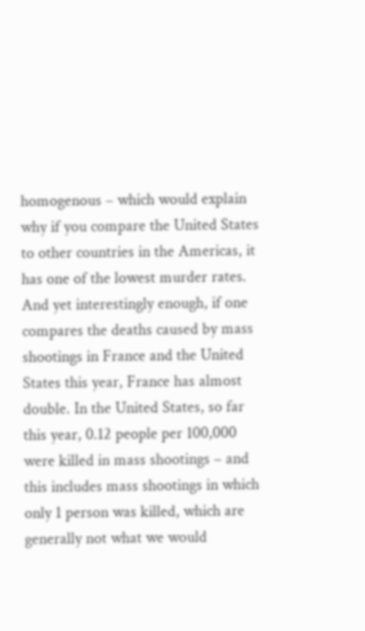homogenous – which would explain why if you compare the United States to other countries in the Americas, it has one of the lowest murder rates. And yet interestingly enough, if one compares the deaths caused by mass shootings in France and the United States this year, France has almost double. In the United States, so far this year, 0.12 people per 100,000 were killed in mass shootings – and this includes mass shootings in which only 1 person was killed, which are generally not what we would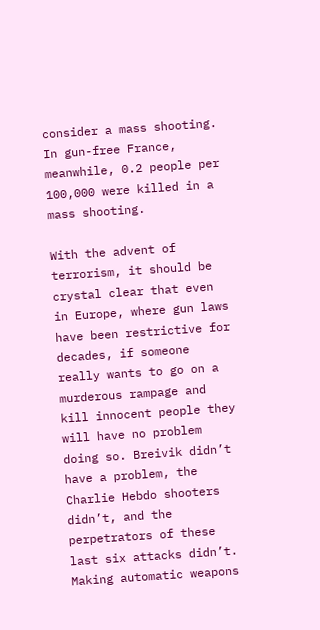consider a mass shooting. In gun-free France, meanwhile, 0.2 people per 100,000 were killed in a mass shooting.

With the advent of terrorism, it should be crystal clear that even in Europe, where gun laws have been restrictive for decades, if someone really wants to go on a murderous rampage and kill innocent people they will have no problem doing so. Breivik didn’t have a problem, the Charlie Hebdo shooters didn’t, and the perpetrators of these last six attacks didn’t. Making automatic weapons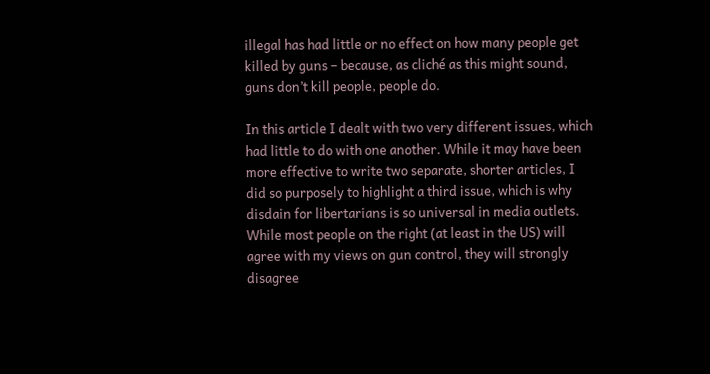illegal has had little or no effect on how many people get killed by guns – because, as cliché as this might sound, guns don’t kill people, people do.

In this article I dealt with two very different issues, which had little to do with one another. While it may have been more effective to write two separate, shorter articles, I did so purposely to highlight a third issue, which is why disdain for libertarians is so universal in media outlets. While most people on the right (at least in the US) will agree with my views on gun control, they will strongly disagree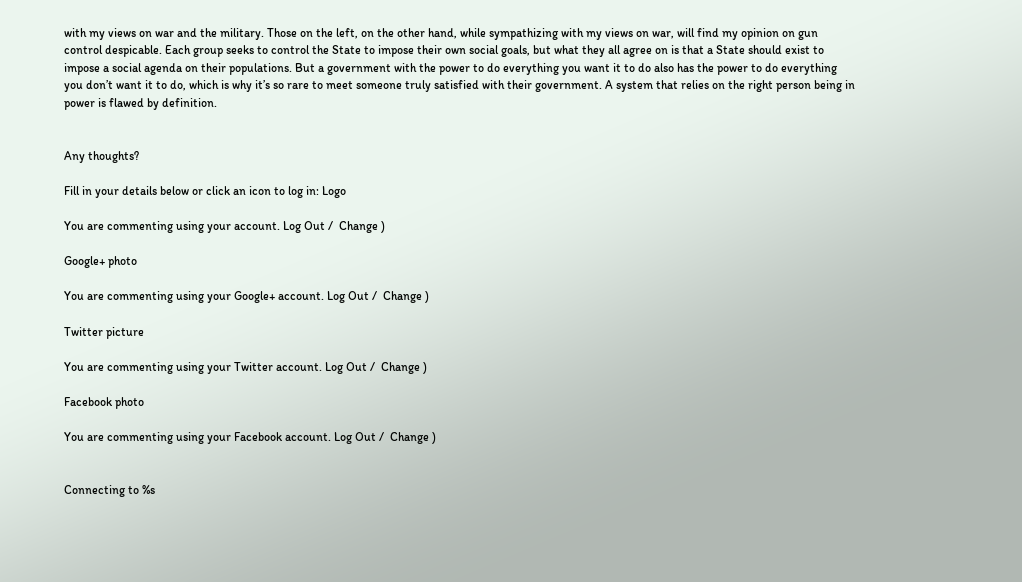with my views on war and the military. Those on the left, on the other hand, while sympathizing with my views on war, will find my opinion on gun control despicable. Each group seeks to control the State to impose their own social goals, but what they all agree on is that a State should exist to impose a social agenda on their populations. But a government with the power to do everything you want it to do also has the power to do everything you don’t want it to do, which is why it’s so rare to meet someone truly satisfied with their government. A system that relies on the right person being in power is flawed by definition.


Any thoughts?

Fill in your details below or click an icon to log in: Logo

You are commenting using your account. Log Out /  Change )

Google+ photo

You are commenting using your Google+ account. Log Out /  Change )

Twitter picture

You are commenting using your Twitter account. Log Out /  Change )

Facebook photo

You are commenting using your Facebook account. Log Out /  Change )


Connecting to %s